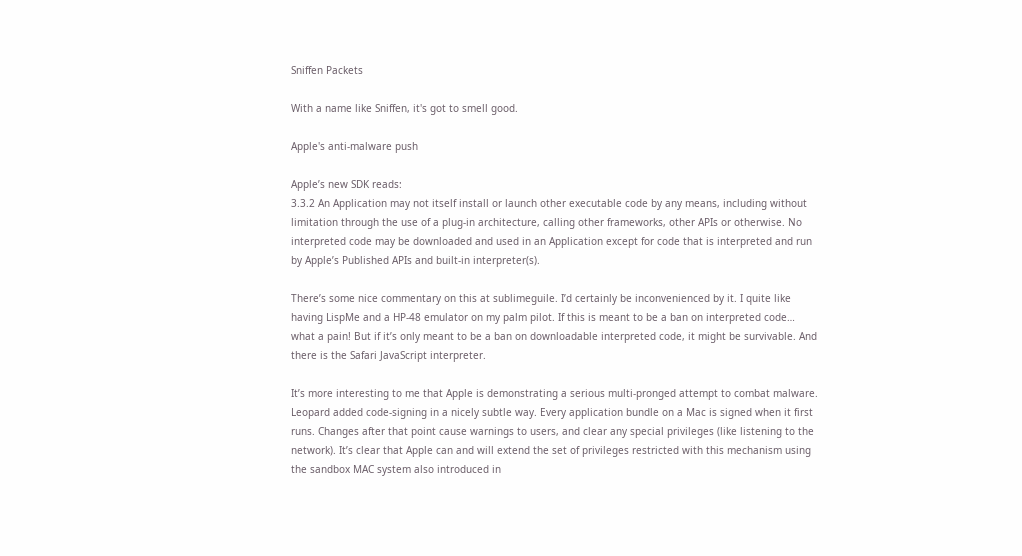Sniffen Packets

With a name like Sniffen, it's got to smell good.

Apple's anti-malware push

Apple’s new SDK reads:
3.3.2 An Application may not itself install or launch other executable code by any means, including without limitation through the use of a plug-in architecture, calling other frameworks, other APIs or otherwise. No interpreted code may be downloaded and used in an Application except for code that is interpreted and run by Apple’s Published APIs and built-in interpreter(s).

There’s some nice commentary on this at sublimeguile. I’d certainly be inconvenienced by it. I quite like having LispMe and a HP-48 emulator on my palm pilot. If this is meant to be a ban on interpreted code… what a pain! But if it’s only meant to be a ban on downloadable interpreted code, it might be survivable. And there is the Safari JavaScript interpreter.

It’s more interesting to me that Apple is demonstrating a serious multi-pronged attempt to combat malware. Leopard added code-signing in a nicely subtle way. Every application bundle on a Mac is signed when it first runs. Changes after that point cause warnings to users, and clear any special privileges (like listening to the network). It’s clear that Apple can and will extend the set of privileges restricted with this mechanism using the sandbox MAC system also introduced in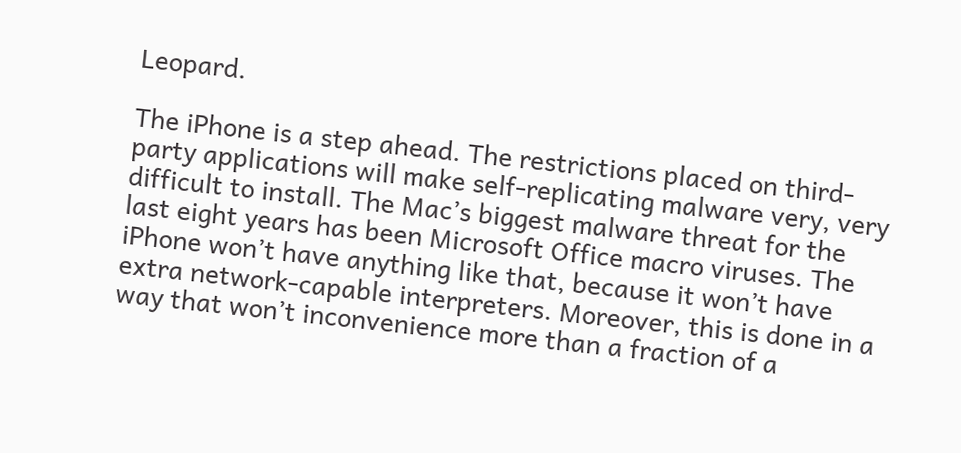Leopard.

The iPhone is a step ahead. The restrictions placed on third-party applications will make self-replicating malware very, very difficult to install. The Mac’s biggest malware threat for the last eight years has been Microsoft Office macro viruses. The iPhone won’t have anything like that, because it won’t have extra network-capable interpreters. Moreover, this is done in a way that won’t inconvenience more than a fraction of a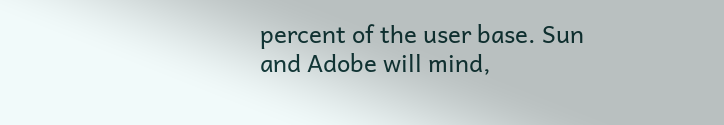percent of the user base. Sun and Adobe will mind,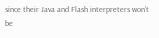since their Java and Flash interpreters won’t be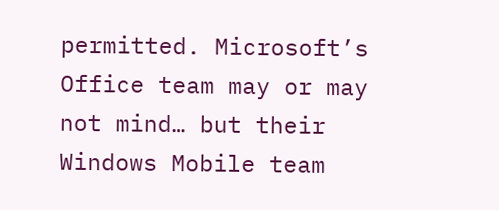permitted. Microsoft’s Office team may or may not mind… but their Windows Mobile team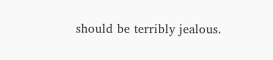should be terribly jealous.